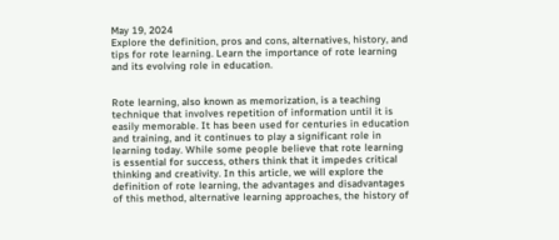May 19, 2024
Explore the definition, pros and cons, alternatives, history, and tips for rote learning. Learn the importance of rote learning and its evolving role in education.


Rote learning, also known as memorization, is a teaching technique that involves repetition of information until it is easily memorable. It has been used for centuries in education and training, and it continues to play a significant role in learning today. While some people believe that rote learning is essential for success, others think that it impedes critical thinking and creativity. In this article, we will explore the definition of rote learning, the advantages and disadvantages of this method, alternative learning approaches, the history of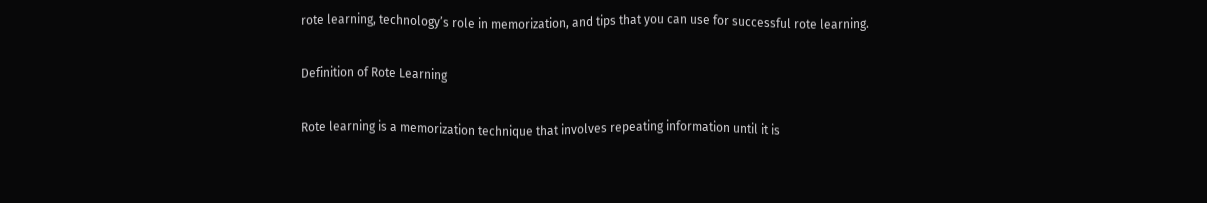rote learning, technology’s role in memorization, and tips that you can use for successful rote learning.

Definition of Rote Learning

Rote learning is a memorization technique that involves repeating information until it is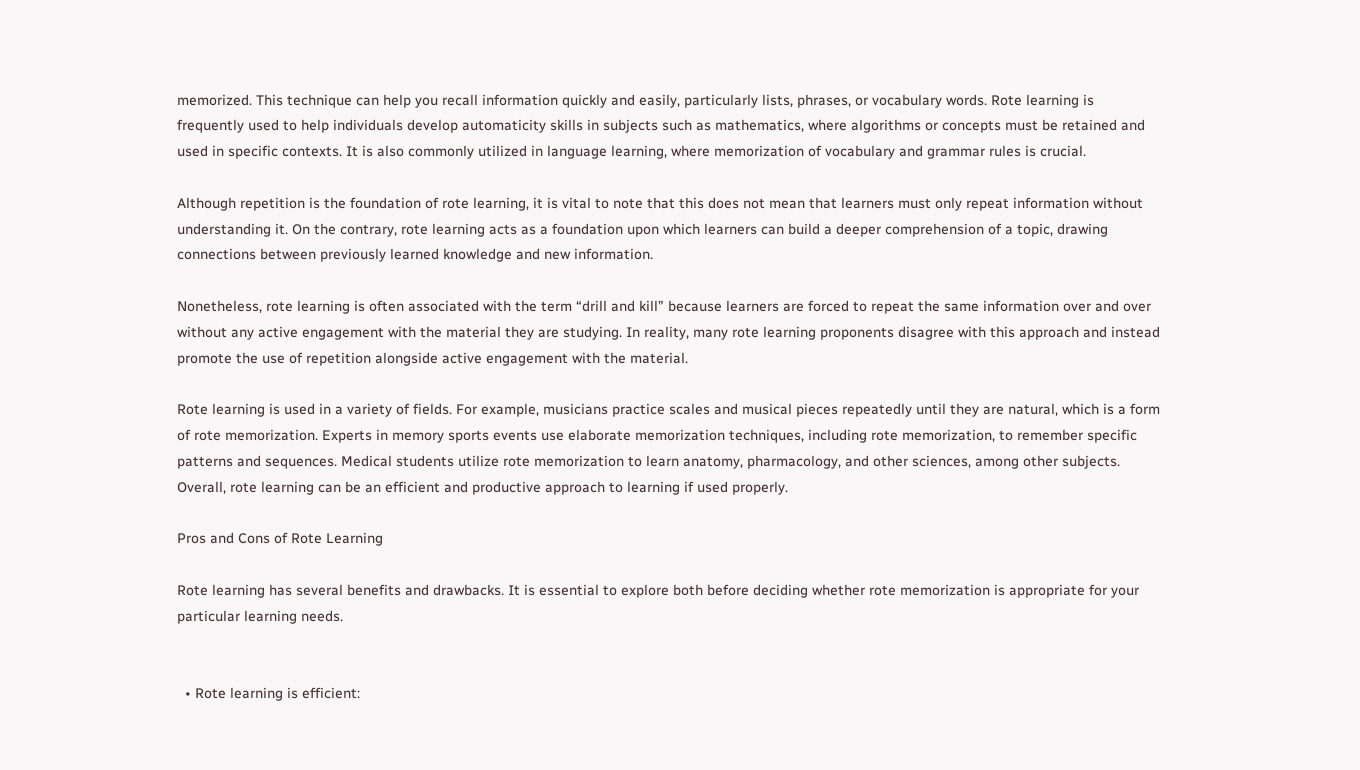memorized. This technique can help you recall information quickly and easily, particularly lists, phrases, or vocabulary words. Rote learning is frequently used to help individuals develop automaticity skills in subjects such as mathematics, where algorithms or concepts must be retained and used in specific contexts. It is also commonly utilized in language learning, where memorization of vocabulary and grammar rules is crucial.

Although repetition is the foundation of rote learning, it is vital to note that this does not mean that learners must only repeat information without understanding it. On the contrary, rote learning acts as a foundation upon which learners can build a deeper comprehension of a topic, drawing connections between previously learned knowledge and new information.

Nonetheless, rote learning is often associated with the term “drill and kill” because learners are forced to repeat the same information over and over without any active engagement with the material they are studying. In reality, many rote learning proponents disagree with this approach and instead promote the use of repetition alongside active engagement with the material.

Rote learning is used in a variety of fields. For example, musicians practice scales and musical pieces repeatedly until they are natural, which is a form of rote memorization. Experts in memory sports events use elaborate memorization techniques, including rote memorization, to remember specific patterns and sequences. Medical students utilize rote memorization to learn anatomy, pharmacology, and other sciences, among other subjects. Overall, rote learning can be an efficient and productive approach to learning if used properly.

Pros and Cons of Rote Learning

Rote learning has several benefits and drawbacks. It is essential to explore both before deciding whether rote memorization is appropriate for your particular learning needs.


  • Rote learning is efficient: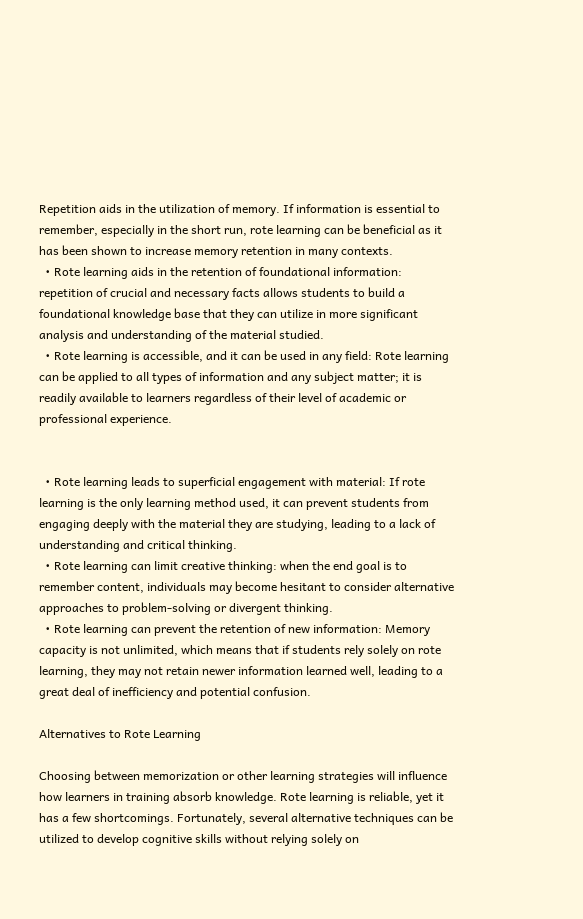Repetition aids in the utilization of memory. If information is essential to remember, especially in the short run, rote learning can be beneficial as it has been shown to increase memory retention in many contexts.
  • Rote learning aids in the retention of foundational information: repetition of crucial and necessary facts allows students to build a foundational knowledge base that they can utilize in more significant analysis and understanding of the material studied.
  • Rote learning is accessible, and it can be used in any field: Rote learning can be applied to all types of information and any subject matter; it is readily available to learners regardless of their level of academic or professional experience.


  • Rote learning leads to superficial engagement with material: If rote learning is the only learning method used, it can prevent students from engaging deeply with the material they are studying, leading to a lack of understanding and critical thinking.
  • Rote learning can limit creative thinking: when the end goal is to remember content, individuals may become hesitant to consider alternative approaches to problem-solving or divergent thinking.
  • Rote learning can prevent the retention of new information: Memory capacity is not unlimited, which means that if students rely solely on rote learning, they may not retain newer information learned well, leading to a great deal of inefficiency and potential confusion.

Alternatives to Rote Learning

Choosing between memorization or other learning strategies will influence how learners in training absorb knowledge. Rote learning is reliable, yet it has a few shortcomings. Fortunately, several alternative techniques can be utilized to develop cognitive skills without relying solely on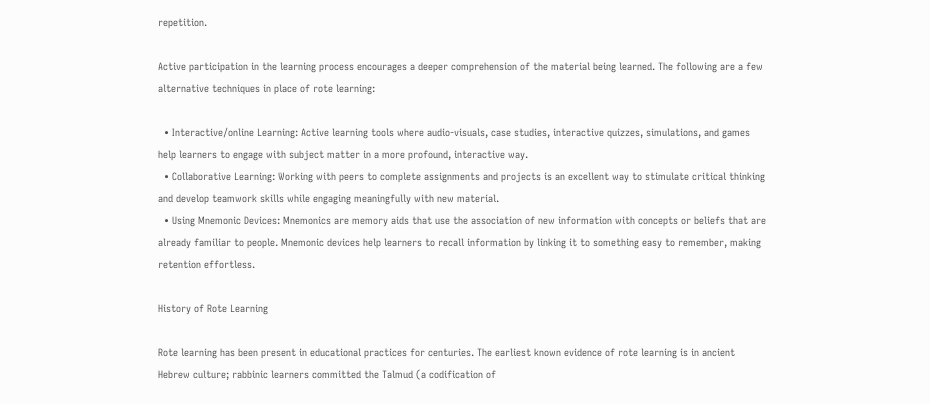repetition.

Active participation in the learning process encourages a deeper comprehension of the material being learned. The following are a few alternative techniques in place of rote learning:

  • Interactive/online Learning: Active learning tools where audio-visuals, case studies, interactive quizzes, simulations, and games help learners to engage with subject matter in a more profound, interactive way.
  • Collaborative Learning: Working with peers to complete assignments and projects is an excellent way to stimulate critical thinking and develop teamwork skills while engaging meaningfully with new material.
  • Using Mnemonic Devices: Mnemonics are memory aids that use the association of new information with concepts or beliefs that are already familiar to people. Mnemonic devices help learners to recall information by linking it to something easy to remember, making retention effortless.

History of Rote Learning

Rote learning has been present in educational practices for centuries. The earliest known evidence of rote learning is in ancient Hebrew culture; rabbinic learners committed the Talmud (a codification of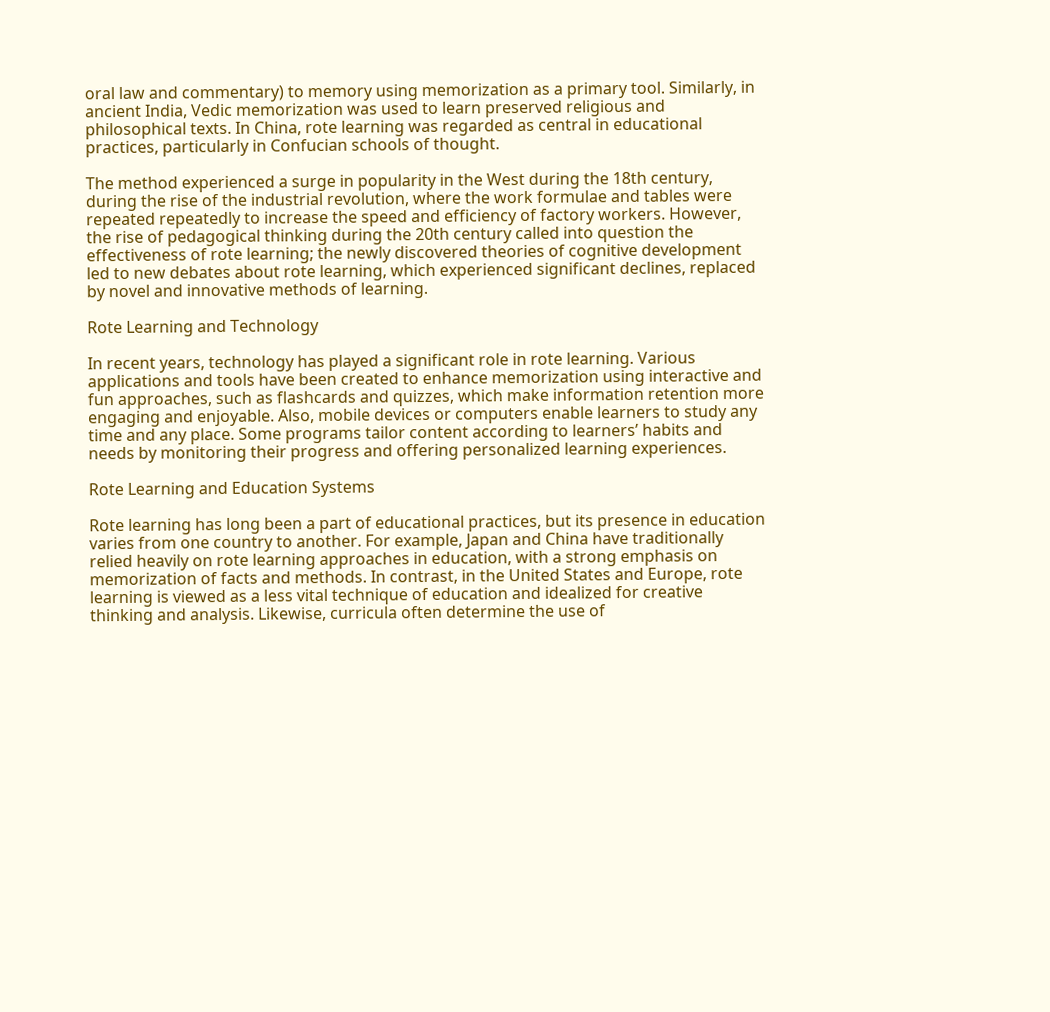oral law and commentary) to memory using memorization as a primary tool. Similarly, in ancient India, Vedic memorization was used to learn preserved religious and philosophical texts. In China, rote learning was regarded as central in educational practices, particularly in Confucian schools of thought.

The method experienced a surge in popularity in the West during the 18th century, during the rise of the industrial revolution, where the work formulae and tables were repeated repeatedly to increase the speed and efficiency of factory workers. However, the rise of pedagogical thinking during the 20th century called into question the effectiveness of rote learning; the newly discovered theories of cognitive development led to new debates about rote learning, which experienced significant declines, replaced by novel and innovative methods of learning.

Rote Learning and Technology

In recent years, technology has played a significant role in rote learning. Various applications and tools have been created to enhance memorization using interactive and fun approaches, such as flashcards and quizzes, which make information retention more engaging and enjoyable. Also, mobile devices or computers enable learners to study any time and any place. Some programs tailor content according to learners’ habits and needs by monitoring their progress and offering personalized learning experiences.

Rote Learning and Education Systems

Rote learning has long been a part of educational practices, but its presence in education varies from one country to another. For example, Japan and China have traditionally relied heavily on rote learning approaches in education, with a strong emphasis on memorization of facts and methods. In contrast, in the United States and Europe, rote learning is viewed as a less vital technique of education and idealized for creative thinking and analysis. Likewise, curricula often determine the use of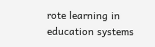rote learning in education systems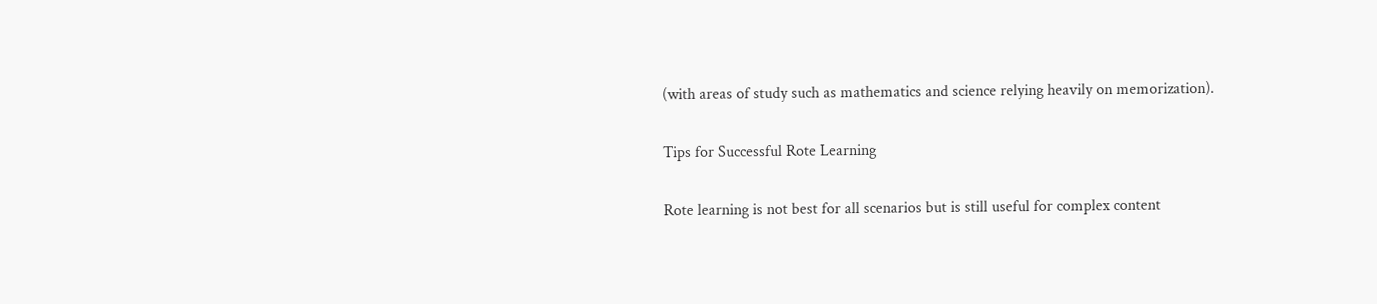(with areas of study such as mathematics and science relying heavily on memorization).

Tips for Successful Rote Learning

Rote learning is not best for all scenarios but is still useful for complex content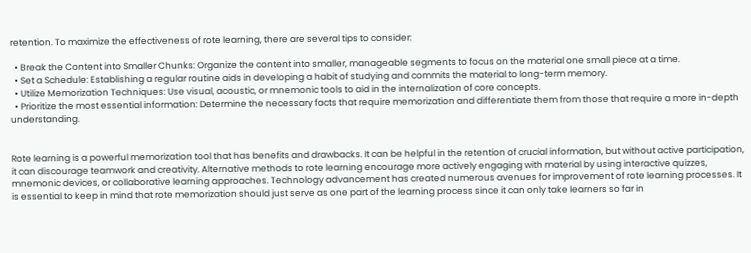retention. To maximize the effectiveness of rote learning, there are several tips to consider:

  • Break the Content into Smaller Chunks: Organize the content into smaller, manageable segments to focus on the material one small piece at a time.
  • Set a Schedule: Establishing a regular routine aids in developing a habit of studying and commits the material to long-term memory.
  • Utilize Memorization Techniques: Use visual, acoustic, or mnemonic tools to aid in the internalization of core concepts.
  • Prioritize the most essential information: Determine the necessary facts that require memorization and differentiate them from those that require a more in-depth understanding.


Rote learning is a powerful memorization tool that has benefits and drawbacks. It can be helpful in the retention of crucial information, but without active participation, it can discourage teamwork and creativity. Alternative methods to rote learning encourage more actively engaging with material by using interactive quizzes, mnemonic devices, or collaborative learning approaches. Technology advancement has created numerous avenues for improvement of rote learning processes. It is essential to keep in mind that rote memorization should just serve as one part of the learning process since it can only take learners so far in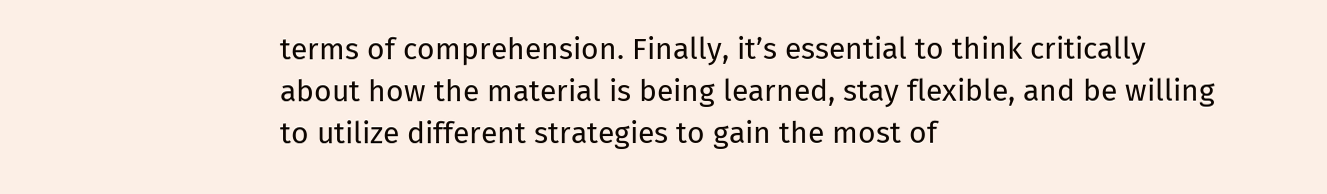terms of comprehension. Finally, it’s essential to think critically about how the material is being learned, stay flexible, and be willing to utilize different strategies to gain the most of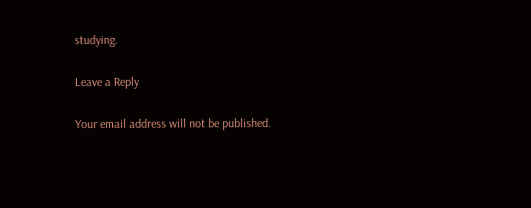studying.

Leave a Reply

Your email address will not be published.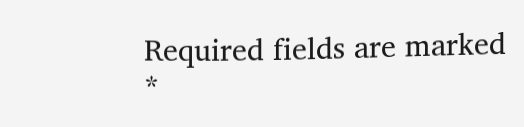Required fields are marked *